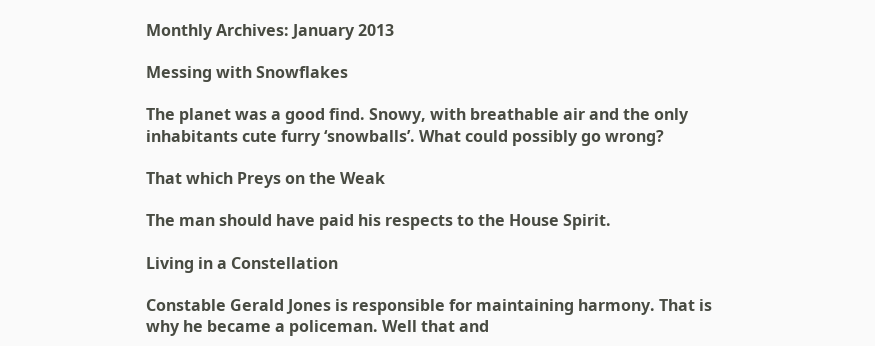Monthly Archives: January 2013

Messing with Snowflakes

The planet was a good find. Snowy, with breathable air and the only inhabitants cute furry ‘snowballs’. What could possibly go wrong?

That which Preys on the Weak

The man should have paid his respects to the House Spirit.

Living in a Constellation

Constable Gerald Jones is responsible for maintaining harmony. That is why he became a policeman. Well that and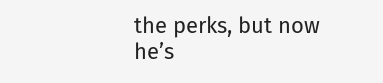the perks, but now he’s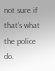not sure if that’s what the police do.